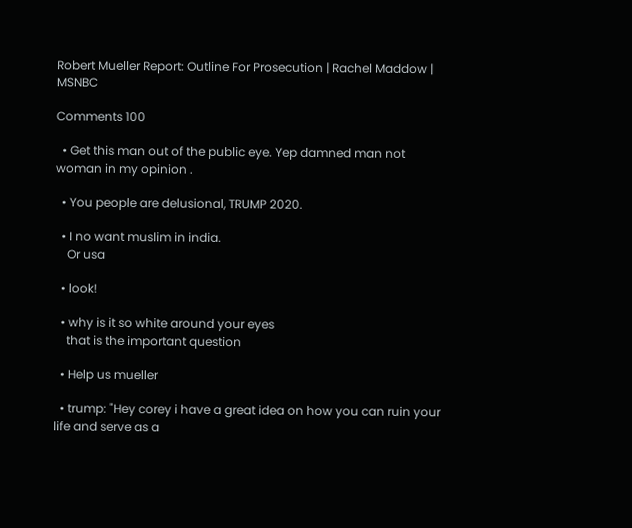Robert Mueller Report: Outline For Prosecution | Rachel Maddow | MSNBC

Comments 100

  • Get this man out of the public eye. Yep damned man not woman in my opinion .

  • You people are delusional, TRUMP 2020.

  • I no want muslim in india.
    Or usa

  • look!

  • why is it so white around your eyes
    that is the important question

  • Help us mueller

  • trump: "Hey corey i have a great idea on how you can ruin your life and serve as a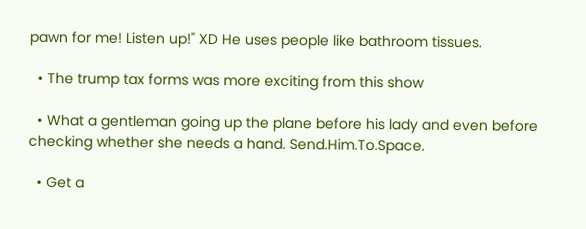pawn for me! Listen up!" XD He uses people like bathroom tissues.

  • The trump tax forms was more exciting from this show

  • What a gentleman going up the plane before his lady and even before checking whether she needs a hand. Send.Him.To.Space.

  • Get a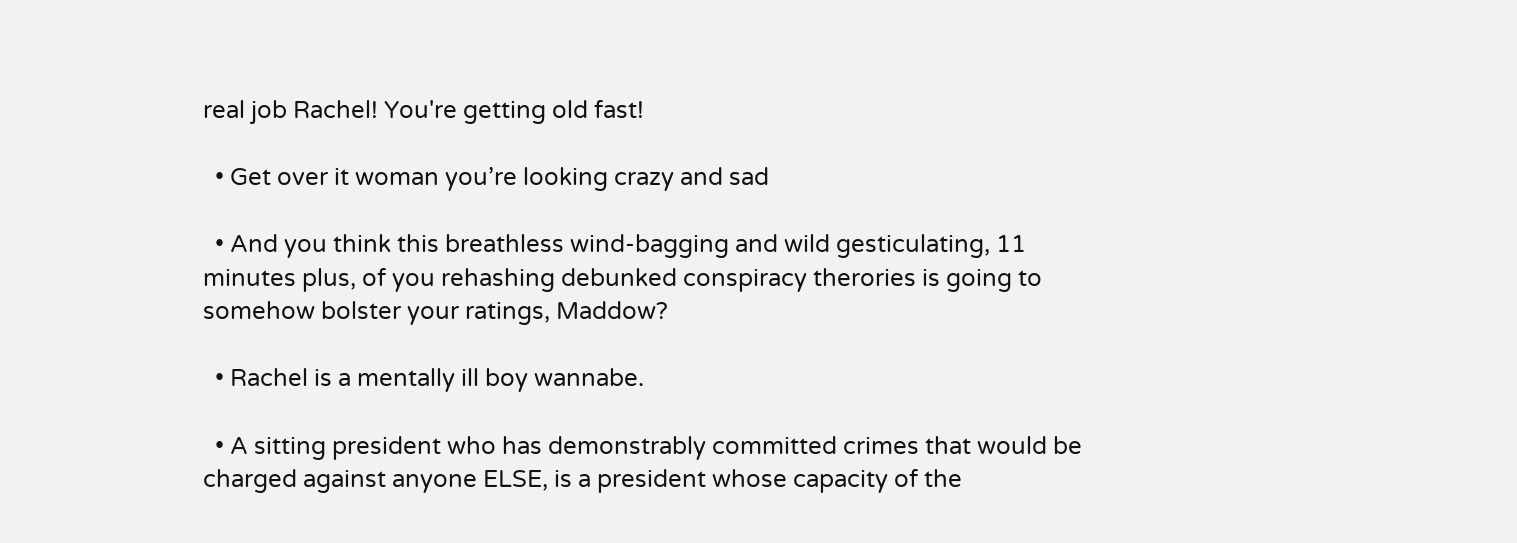real job Rachel! You're getting old fast!

  • Get over it woman you’re looking crazy and sad

  • And you think this breathless wind-bagging and wild gesticulating, 11 minutes plus, of you rehashing debunked conspiracy therories is going to somehow bolster your ratings, Maddow?

  • Rachel is a mentally ill boy wannabe.

  • A sitting president who has demonstrably committed crimes that would be charged against anyone ELSE, is a president whose capacity of the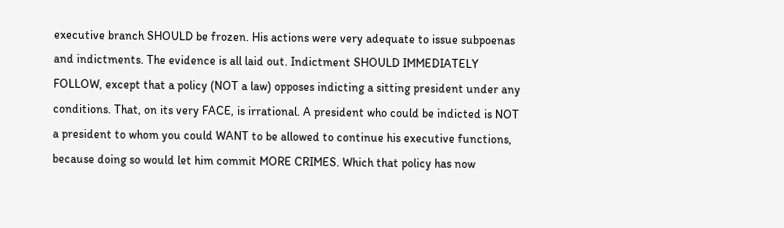executive branch SHOULD be frozen. His actions were very adequate to issue subpoenas and indictments. The evidence is all laid out. Indictment SHOULD IMMEDIATELY FOLLOW, except that a policy (NOT a law) opposes indicting a sitting president under any conditions. That, on its very FACE, is irrational. A president who could be indicted is NOT a president to whom you could WANT to be allowed to continue his executive functions, because doing so would let him commit MORE CRIMES. Which that policy has now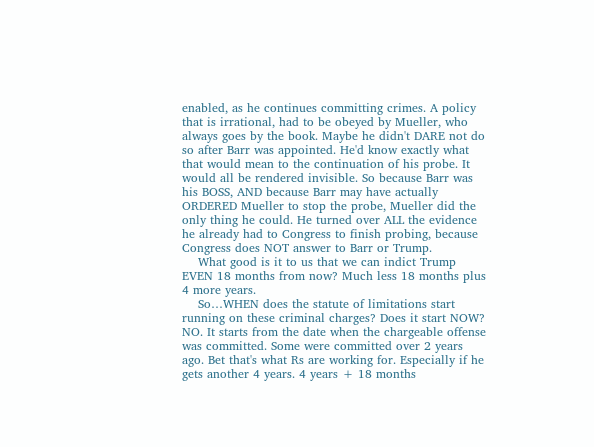enabled, as he continues committing crimes. A policy that is irrational, had to be obeyed by Mueller, who always goes by the book. Maybe he didn't DARE not do so after Barr was appointed. He'd know exactly what that would mean to the continuation of his probe. It would all be rendered invisible. So because Barr was his BOSS, AND because Barr may have actually ORDERED Mueller to stop the probe, Mueller did the only thing he could. He turned over ALL the evidence he already had to Congress to finish probing, because Congress does NOT answer to Barr or Trump.
    What good is it to us that we can indict Trump EVEN 18 months from now? Much less 18 months plus 4 more years.
    So…WHEN does the statute of limitations start running on these criminal charges? Does it start NOW? NO. It starts from the date when the chargeable offense was committed. Some were committed over 2 years ago. Bet that's what Rs are working for. Especially if he gets another 4 years. 4 years + 18 months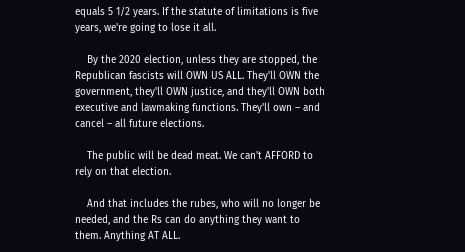equals 5 1/2 years. If the statute of limitations is five years, we're going to lose it all.

    By the 2020 election, unless they are stopped, the Republican fascists will OWN US ALL. They'll OWN the government, they'll OWN justice, and they'll OWN both executive and lawmaking functions. They'll own – and cancel – all future elections.

    The public will be dead meat. We can't AFFORD to rely on that election.

    And that includes the rubes, who will no longer be needed, and the Rs can do anything they want to them. Anything AT ALL.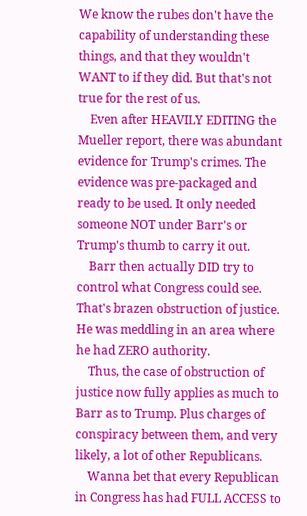We know the rubes don't have the capability of understanding these things, and that they wouldn't WANT to if they did. But that's not true for the rest of us.
    Even after HEAVILY EDITING the Mueller report, there was abundant evidence for Trump's crimes. The evidence was pre-packaged and ready to be used. It only needed someone NOT under Barr's or Trump's thumb to carry it out.
    Barr then actually DID try to control what Congress could see. That's brazen obstruction of justice. He was meddling in an area where he had ZERO authority.
    Thus, the case of obstruction of justice now fully applies as much to Barr as to Trump. Plus charges of conspiracy between them, and very likely, a lot of other Republicans.
    Wanna bet that every Republican in Congress has had FULL ACCESS to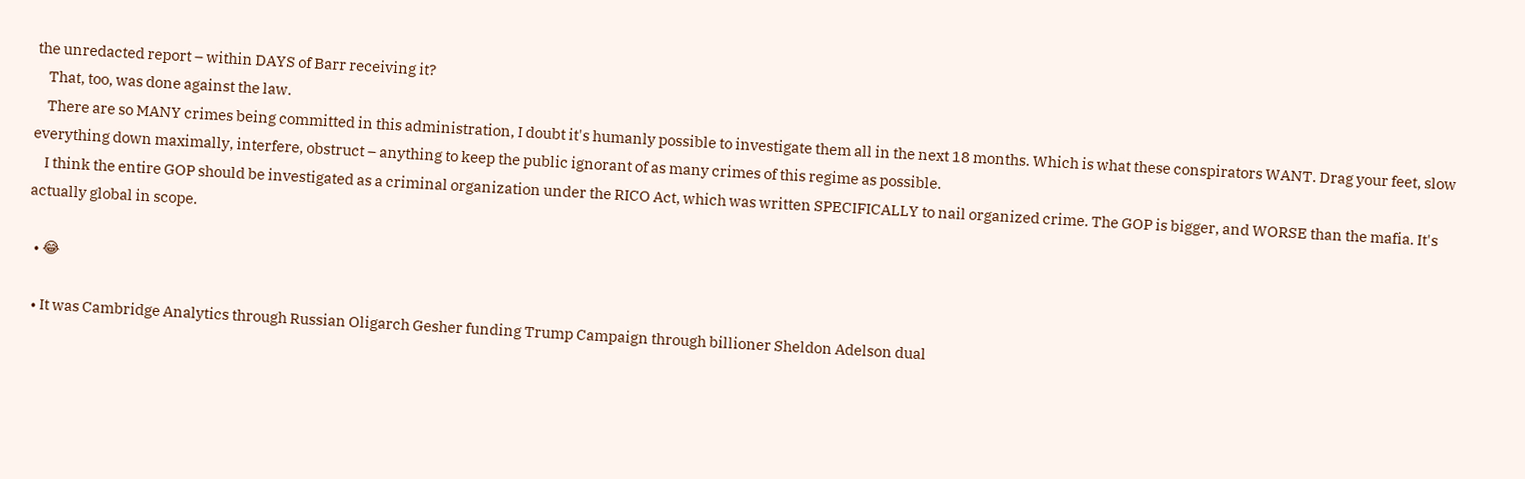the unredacted report – within DAYS of Barr receiving it?
    That, too, was done against the law.
    There are so MANY crimes being committed in this administration, I doubt it's humanly possible to investigate them all in the next 18 months. Which is what these conspirators WANT. Drag your feet, slow everything down maximally, interfere, obstruct – anything to keep the public ignorant of as many crimes of this regime as possible.
    I think the entire GOP should be investigated as a criminal organization under the RICO Act, which was written SPECIFICALLY to nail organized crime. The GOP is bigger, and WORSE than the mafia. It's actually global in scope.

  • 😂

  • It was Cambridge Analytics through Russian Oligarch Gesher funding Trump Campaign through billioner Sheldon Adelson dual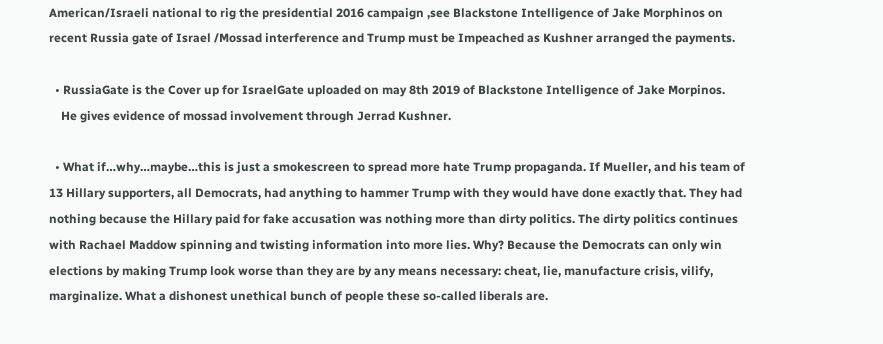American/Israeli national to rig the presidential 2016 campaign ,see Blackstone Intelligence of Jake Morphinos on recent Russia gate of Israel /Mossad interference and Trump must be Impeached as Kushner arranged the payments.

  • RussiaGate is the Cover up for IsraelGate uploaded on may 8th 2019 of Blackstone Intelligence of Jake Morpinos.
    He gives evidence of mossad involvement through Jerrad Kushner.

  • What if…why…maybe…this is just a smokescreen to spread more hate Trump propaganda. If Mueller, and his team of 13 Hillary supporters, all Democrats, had anything to hammer Trump with they would have done exactly that. They had nothing because the Hillary paid for fake accusation was nothing more than dirty politics. The dirty politics continues with Rachael Maddow spinning and twisting information into more lies. Why? Because the Democrats can only win elections by making Trump look worse than they are by any means necessary: cheat, lie, manufacture crisis, vilify, marginalize. What a dishonest unethical bunch of people these so-called liberals are.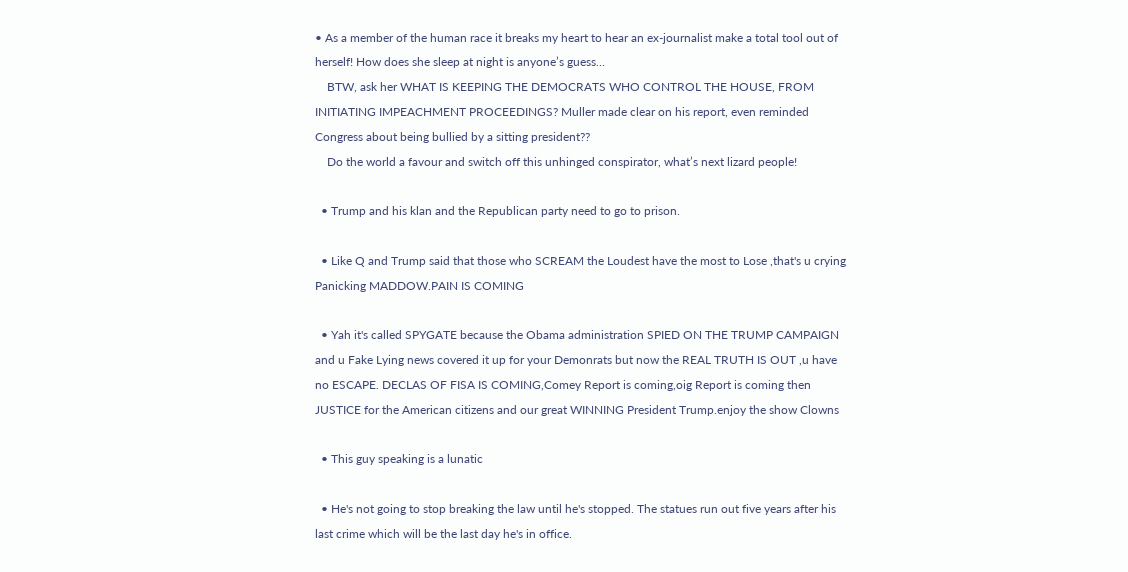• As a member of the human race it breaks my heart to hear an ex-journalist make a total tool out of herself! How does she sleep at night is anyone’s guess…
    BTW, ask her WHAT IS KEEPING THE DEMOCRATS WHO CONTROL THE HOUSE, FROM INITIATING IMPEACHMENT PROCEEDINGS? Muller made clear on his report, even reminded Congress about being bullied by a sitting president??
    Do the world a favour and switch off this unhinged conspirator, what’s next lizard people!

  • Trump and his klan and the Republican party need to go to prison.

  • Like Q and Trump said that those who SCREAM the Loudest have the most to Lose ,that's u crying Panicking MADDOW.PAIN IS COMING

  • Yah it's called SPYGATE because the Obama administration SPIED ON THE TRUMP CAMPAIGN and u Fake Lying news covered it up for your Demonrats but now the REAL TRUTH IS OUT ,u have no ESCAPE. DECLAS OF FISA IS COMING,Comey Report is coming,oig Report is coming then JUSTICE for the American citizens and our great WINNING President Trump.enjoy the show Clowns

  • This guy speaking is a lunatic

  • He's not going to stop breaking the law until he's stopped. The statues run out five years after his last crime which will be the last day he's in office.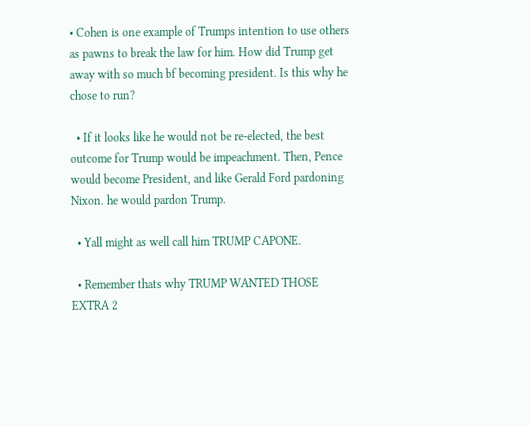• Cohen is one example of Trumps intention to use others as pawns to break the law for him. How did Trump get away with so much bf becoming president. Is this why he chose to run?

  • If it looks like he would not be re-elected, the best outcome for Trump would be impeachment. Then, Pence would become President, and like Gerald Ford pardoning Nixon. he would pardon Trump.

  • Yall might as well call him TRUMP CAPONE.

  • Remember thats why TRUMP WANTED THOSE EXTRA 2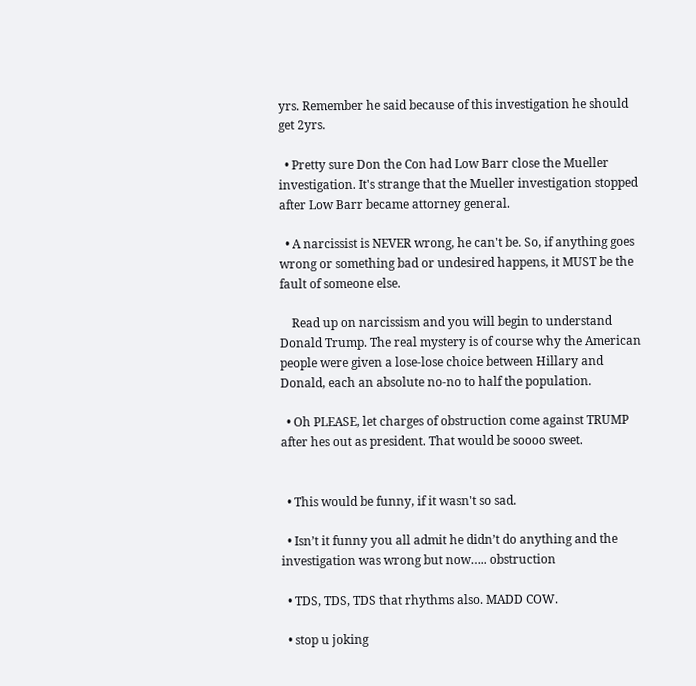yrs. Remember he said because of this investigation he should get 2yrs.

  • Pretty sure Don the Con had Low Barr close the Mueller investigation. It's strange that the Mueller investigation stopped after Low Barr became attorney general.

  • A narcissist is NEVER wrong, he can't be. So, if anything goes wrong or something bad or undesired happens, it MUST be the fault of someone else.

    Read up on narcissism and you will begin to understand Donald Trump. The real mystery is of course why the American people were given a lose-lose choice between Hillary and Donald, each an absolute no-no to half the population.

  • Oh PLEASE, let charges of obstruction come against TRUMP after hes out as president. That would be soooo sweet.


  • This would be funny, if it wasn't so sad.

  • Isn’t it funny you all admit he didn’t do anything and the investigation was wrong but now….. obstruction

  • TDS, TDS, TDS that rhythms also. MADD COW.

  • stop u joking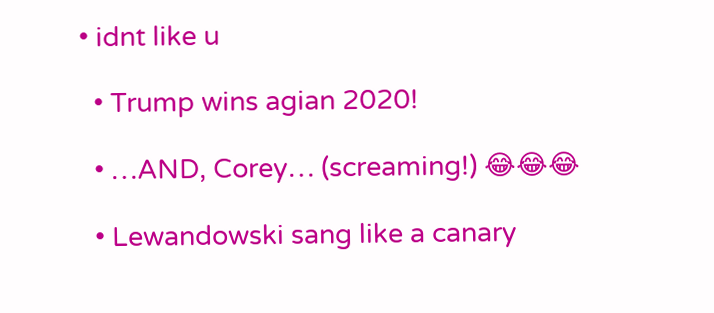• idnt like u

  • Trump wins agian 2020!

  • …AND, Corey… (screaming!) 😂😂😂

  • Lewandowski sang like a canary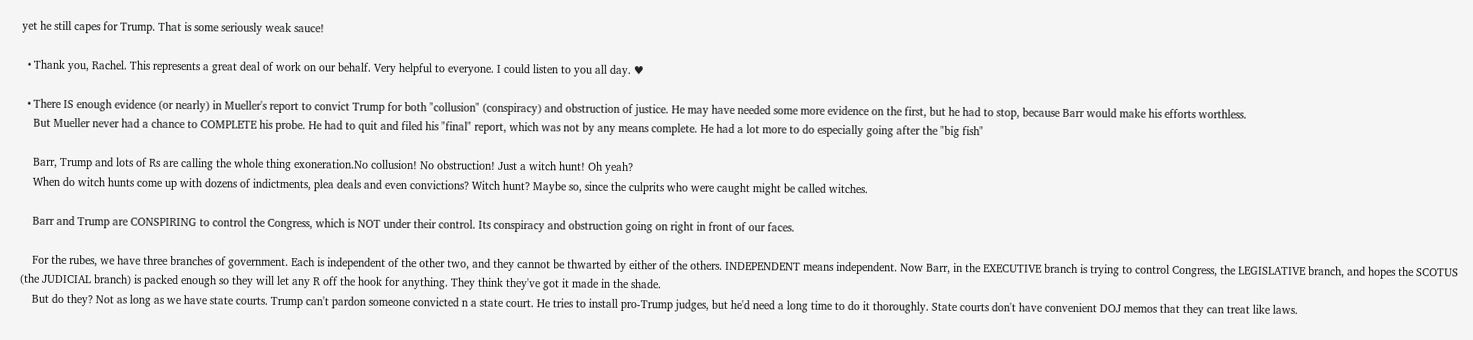yet he still capes for Trump. That is some seriously weak sauce!

  • Thank you, Rachel. This represents a great deal of work on our behalf. Very helpful to everyone. I could listen to you all day. ♥

  • There IS enough evidence (or nearly) in Mueller's report to convict Trump for both "collusion" (conspiracy) and obstruction of justice. He may have needed some more evidence on the first, but he had to stop, because Barr would make his efforts worthless.
    But Mueller never had a chance to COMPLETE his probe. He had to quit and filed his "final" report, which was not by any means complete. He had a lot more to do especially going after the "big fish"

    Barr, Trump and lots of Rs are calling the whole thing exoneration.No collusion! No obstruction! Just a witch hunt! Oh yeah?
    When do witch hunts come up with dozens of indictments, plea deals and even convictions? Witch hunt? Maybe so, since the culprits who were caught might be called witches.

    Barr and Trump are CONSPIRING to control the Congress, which is NOT under their control. Its conspiracy and obstruction going on right in front of our faces.

    For the rubes, we have three branches of government. Each is independent of the other two, and they cannot be thwarted by either of the others. INDEPENDENT means independent. Now Barr, in the EXECUTIVE branch is trying to control Congress, the LEGISLATIVE branch, and hopes the SCOTUS (the JUDICIAL branch) is packed enough so they will let any R off the hook for anything. They think they've got it made in the shade.
    But do they? Not as long as we have state courts. Trump can't pardon someone convicted n a state court. He tries to install pro-Trump judges, but he'd need a long time to do it thoroughly. State courts don't have convenient DOJ memos that they can treat like laws.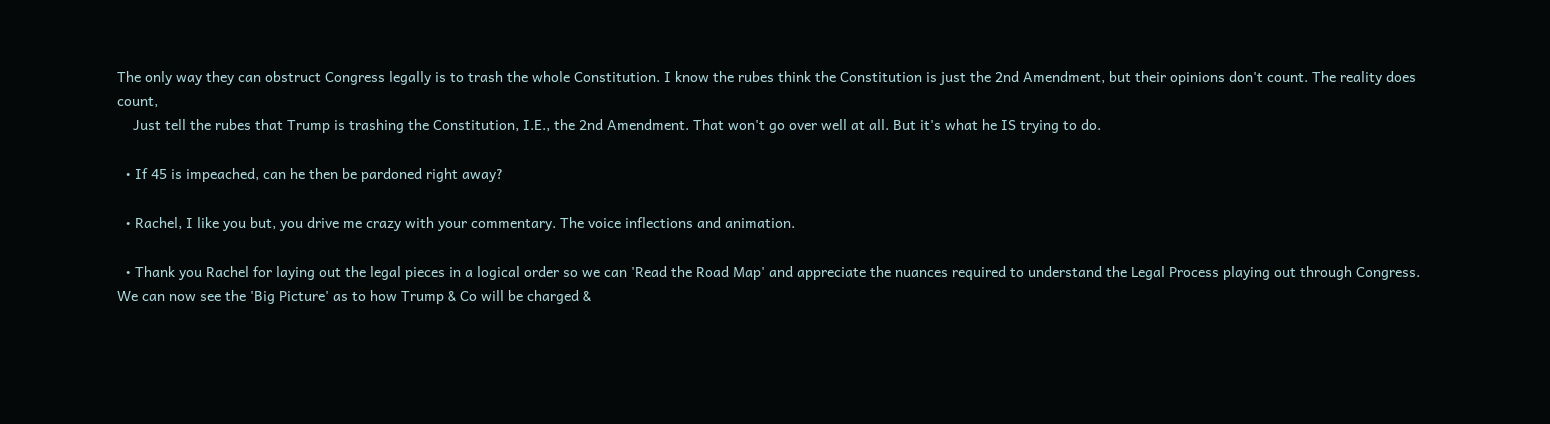The only way they can obstruct Congress legally is to trash the whole Constitution. I know the rubes think the Constitution is just the 2nd Amendment, but their opinions don't count. The reality does count,
    Just tell the rubes that Trump is trashing the Constitution, I.E., the 2nd Amendment. That won't go over well at all. But it's what he IS trying to do.

  • If 45 is impeached, can he then be pardoned right away?

  • Rachel, I like you but, you drive me crazy with your commentary. The voice inflections and animation.

  • Thank you Rachel for laying out the legal pieces in a logical order so we can 'Read the Road Map' and appreciate the nuances required to understand the Legal Process playing out through Congress. We can now see the 'Big Picture' as to how Trump & Co will be charged &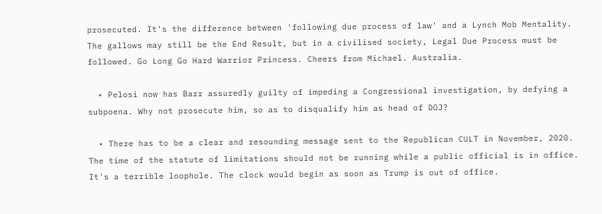prosecuted. It's the difference between 'following due process of law' and a Lynch Mob Mentality. The gallows may still be the End Result, but in a civilised society, Legal Due Process must be followed. Go Long Go Hard Warrior Princess. Cheers from Michael. Australia.

  • Pelosi now has Barr assuredly guilty of impeding a Congressional investigation, by defying a subpoena. Why not prosecute him, so as to disqualify him as head of DOJ?

  • There has to be a clear and resounding message sent to the Republican CULT in November, 2020. The time of the statute of limitations should not be running while a public official is in office. It's a terrible loophole. The clock would begin as soon as Trump is out of office.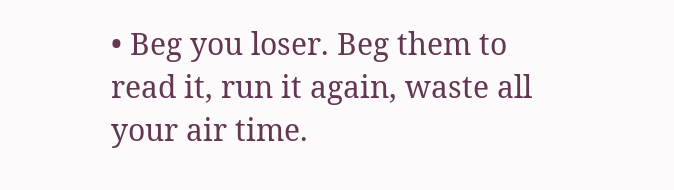• Beg you loser. Beg them to read it, run it again, waste all your air time.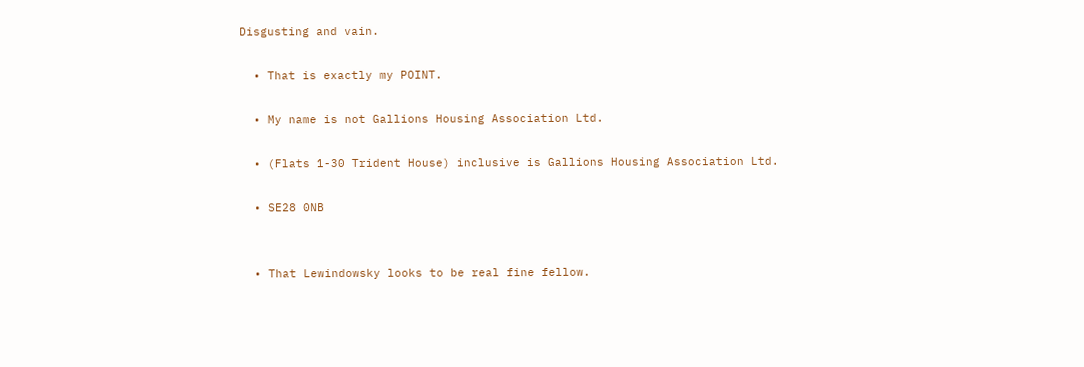Disgusting and vain.

  • That is exactly my POINT.

  • My name is not Gallions Housing Association Ltd.

  • (Flats 1-30 Trident House) inclusive is Gallions Housing Association Ltd.

  • SE28 0NB


  • That Lewindowsky looks to be real fine fellow.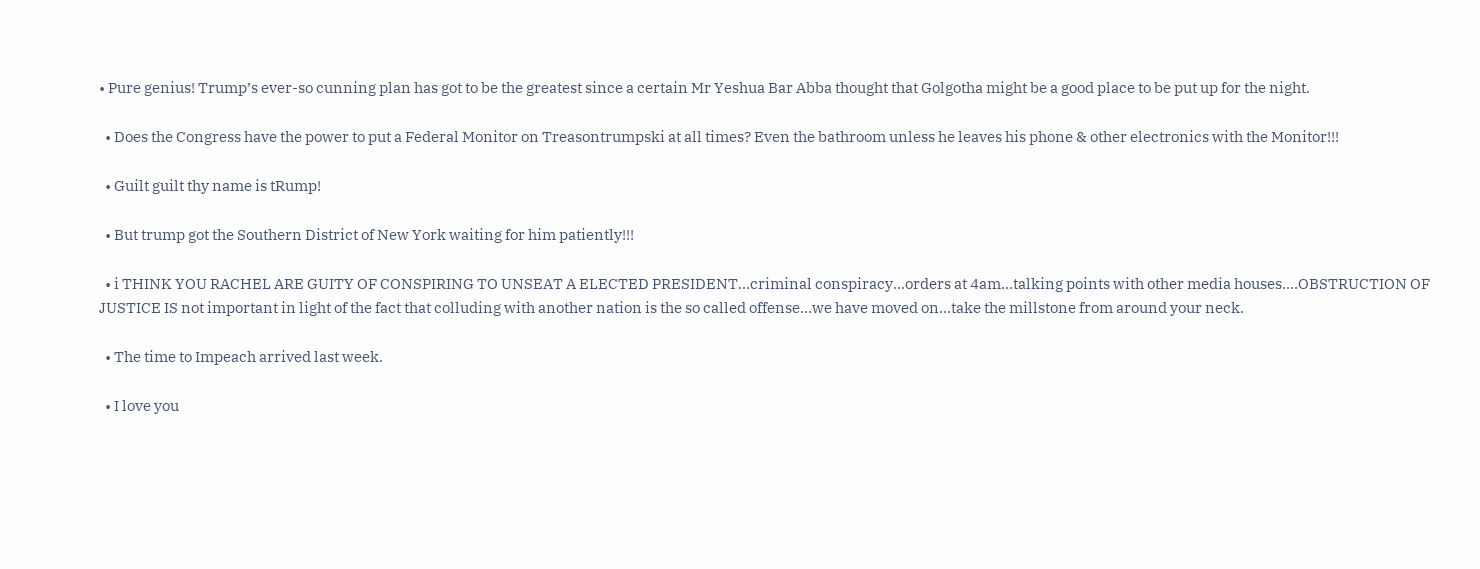• Pure genius! Trump’s ever-so cunning plan has got to be the greatest since a certain Mr Yeshua Bar Abba thought that Golgotha might be a good place to be put up for the night.

  • Does the Congress have the power to put a Federal Monitor on Treasontrumpski at all times? Even the bathroom unless he leaves his phone & other electronics with the Monitor!!!

  • Guilt guilt thy name is tRump!

  • But trump got the Southern District of New York waiting for him patiently!!!

  • i THINK YOU RACHEL ARE GUITY OF CONSPIRING TO UNSEAT A ELECTED PRESIDENT…criminal conspiracy…orders at 4am…talking points with other media houses….OBSTRUCTION OF JUSTICE IS not important in light of the fact that colluding with another nation is the so called offense…we have moved on…take the millstone from around your neck.

  • The time to Impeach arrived last week.

  • I love you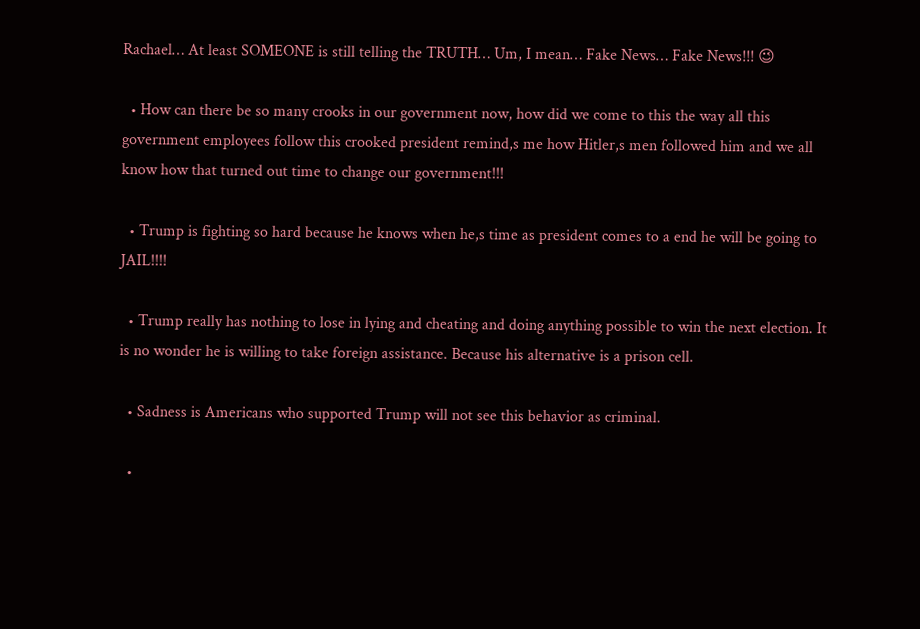Rachael… At least SOMEONE is still telling the TRUTH… Um, I mean… Fake News… Fake News!!! 😉

  • How can there be so many crooks in our government now, how did we come to this the way all this government employees follow this crooked president remind,s me how Hitler,s men followed him and we all know how that turned out time to change our government!!!

  • Trump is fighting so hard because he knows when he,s time as president comes to a end he will be going to JAIL!!!!

  • Trump really has nothing to lose in lying and cheating and doing anything possible to win the next election. It is no wonder he is willing to take foreign assistance. Because his alternative is a prison cell.

  • Sadness is Americans who supported Trump will not see this behavior as criminal.

  •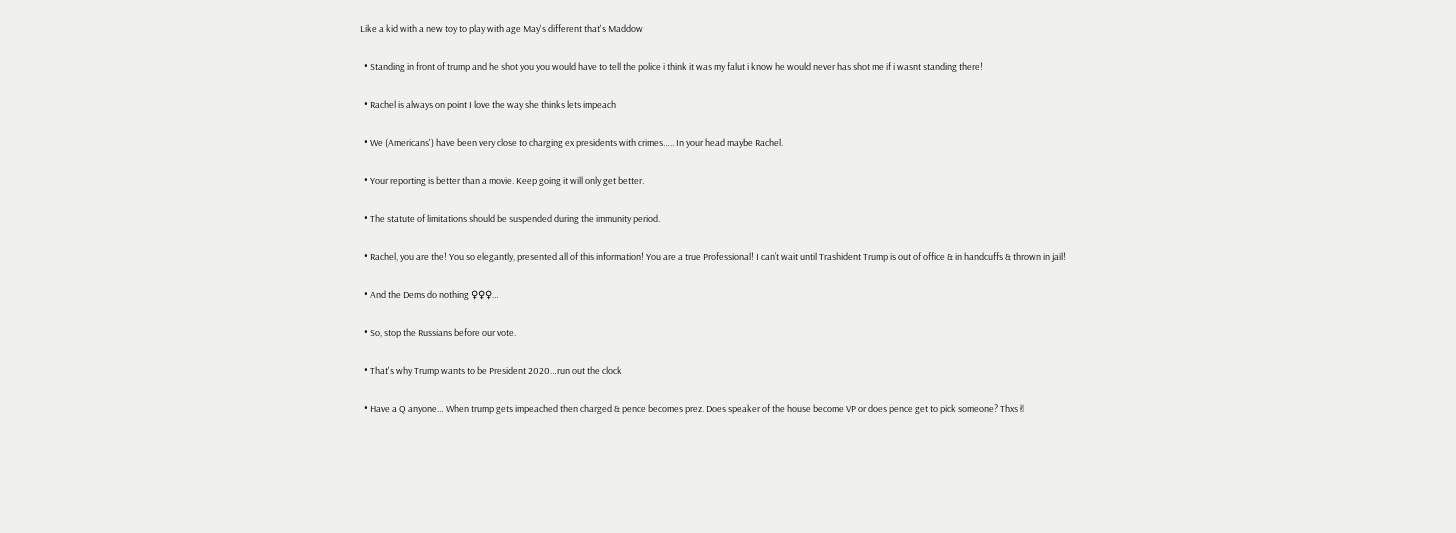Like a kid with a new toy to play with age May's different that's Maddow

  • Standing in front of trump and he shot you you would have to tell the police i think it was my falut i know he would never has shot me if i wasnt standing there!

  • Rachel is always on point I love the way she thinks lets impeach

  • We (Americans') have been very close to charging ex presidents with crimes….. In your head maybe Rachel.

  • Your reporting is better than a movie. Keep going it will only get better.

  • The statute of limitations should be suspended during the immunity period.

  • Rachel, you are the! You so elegantly, presented all of this information! You are a true Professional! I can’t wait until Trashident Trump is out of office & in handcuffs & thrown in jail!

  • And the Dems do nothing ♀♀♀…

  • So, stop the Russians before our vote.

  • That's why Trump wants to be President 2020…run out the clock

  • Have a Q anyone… When trump gets impeached then charged & pence becomes prez. Does speaker of the house become VP or does pence get to pick someone? Thxs✌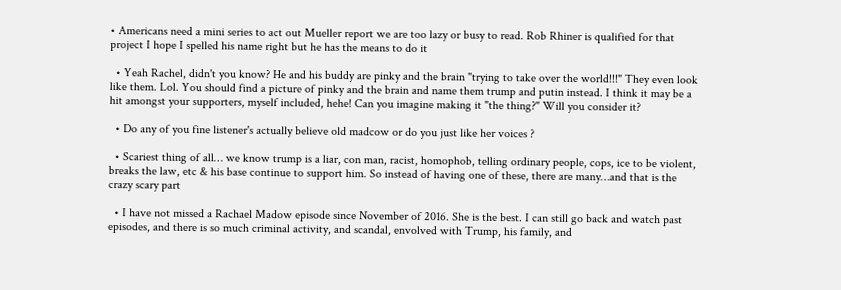• Americans need a mini series to act out Mueller report we are too lazy or busy to read. Rob Rhiner is qualified for that project I hope I spelled his name right but he has the means to do it

  • Yeah Rachel, didn't you know? He and his buddy are pinky and the brain "trying to take over the world!!!" They even look like them. Lol. You should find a picture of pinky and the brain and name them trump and putin instead. I think it may be a hit amongst your supporters, myself included, hehe! Can you imagine making it "the thing?" Will you consider it?

  • Do any of you fine listener's actually believe old madcow or do you just like her voices ?

  • Scariest thing of all… we know trump is a liar, con man, racist, homophob, telling ordinary people, cops, ice to be violent, breaks the law, etc & his base continue to support him. So instead of having one of these, there are many…and that is the crazy scary part

  • I have not missed a Rachael Madow episode since November of 2016. She is the best. I can still go back and watch past episodes, and there is so much criminal activity, and scandal, envolved with Trump, his family, and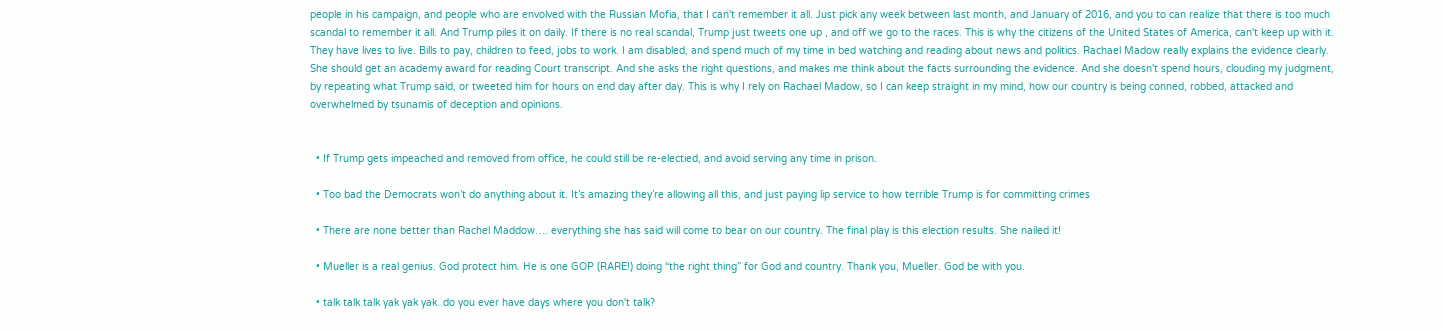people in his campaign, and people who are envolved with the Russian Mofia, that I can't remember it all. Just pick any week between last month, and January of 2016, and you to can realize that there is too much scandal to remember it all. And Trump piles it on daily. If there is no real scandal, Trump just tweets one up , and off we go to the races. This is why the citizens of the United States of America, can't keep up with it. They have lives to live. Bills to pay, children to feed, jobs to work. I am disabled, and spend much of my time in bed watching and reading about news and politics. Rachael Madow really explains the evidence clearly. She should get an academy award for reading Court transcript. And she asks the right questions, and makes me think about the facts surrounding the evidence. And she doesn't spend hours, clouding my judgment, by repeating what Trump said, or tweeted him for hours on end day after day. This is why I rely on Rachael Madow, so I can keep straight in my mind, how our country is being conned, robbed, attacked and overwhelmed by tsunamis of deception and opinions.


  • If Trump gets impeached and removed from office, he could still be re-electied, and avoid serving any time in prison.

  • Too bad the Democrats won’t do anything about it. It’s amazing they’re allowing all this, and just paying lip service to how terrible Trump is for committing crimes

  • There are none better than Rachel Maddow…. everything she has said will come to bear on our country. The final play is this election results. She nailed it!

  • Mueller is a real genius. God protect him. He is one GOP (RARE!) doing “the right thing” for God and country. Thank you, Mueller. God be with you.

  • talk talk talk yak yak yak. do you ever have days where you don't talk?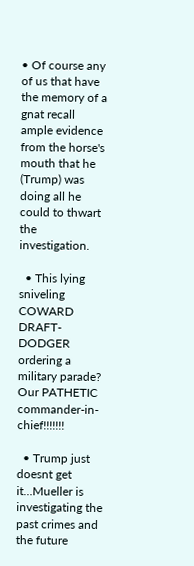• Of course any of us that have the memory of a gnat recall ample evidence from the horse's mouth that he (Trump) was doing all he could to thwart the investigation.

  • This lying sniveling COWARD DRAFT-DODGER ordering a military parade? Our PATHETIC commander-in-chief!!!!!!!

  • Trump just doesnt get it…Mueller is investigating the past crimes and the future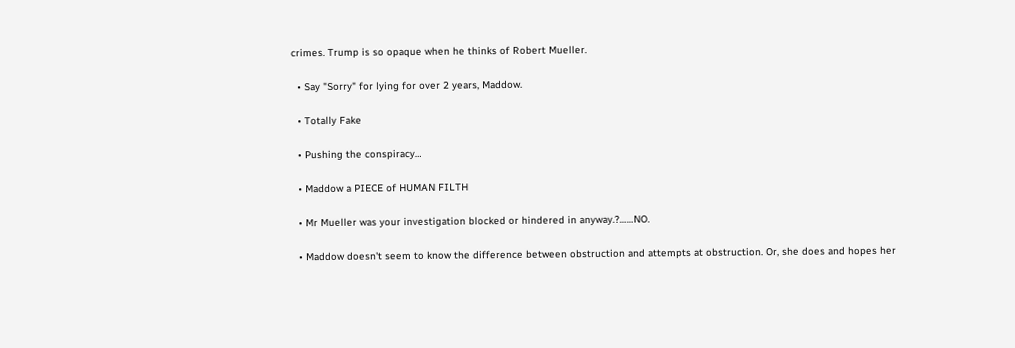crimes. Trump is so opaque when he thinks of Robert Mueller.

  • Say "Sorry" for lying for over 2 years, Maddow.

  • Totally Fake

  • Pushing the conspiracy…

  • Maddow a PIECE of HUMAN FILTH

  • Mr Mueller was your investigation blocked or hindered in anyway.?……NO.

  • Maddow doesn't seem to know the difference between obstruction and attempts at obstruction. Or, she does and hopes her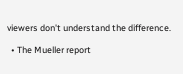viewers don't understand the difference.

  • The Mueller report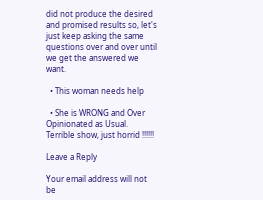did not produce the desired and promised results so, let's just keep asking the same questions over and over until we get the answered we want.

  • This woman needs help

  • She is WRONG and Over Opinionated as Usual. Terrible show, just horrid !!!!!!

Leave a Reply

Your email address will not be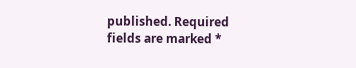published. Required fields are marked *